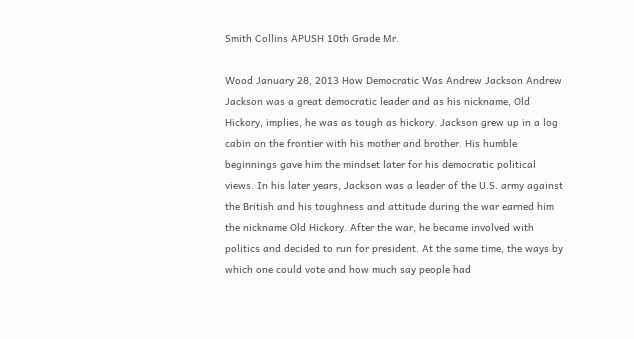Smith Collins APUSH 10th Grade Mr.

Wood January 28, 2013 How Democratic Was Andrew Jackson Andrew Jackson was a great democratic leader and as his nickname, Old Hickory, implies, he was as tough as hickory. Jackson grew up in a log cabin on the frontier with his mother and brother. His humble beginnings gave him the mindset later for his democratic political views. In his later years, Jackson was a leader of the U.S. army against the British and his toughness and attitude during the war earned him the nickname Old Hickory. After the war, he became involved with politics and decided to run for president. At the same time, the ways by which one could vote and how much say people had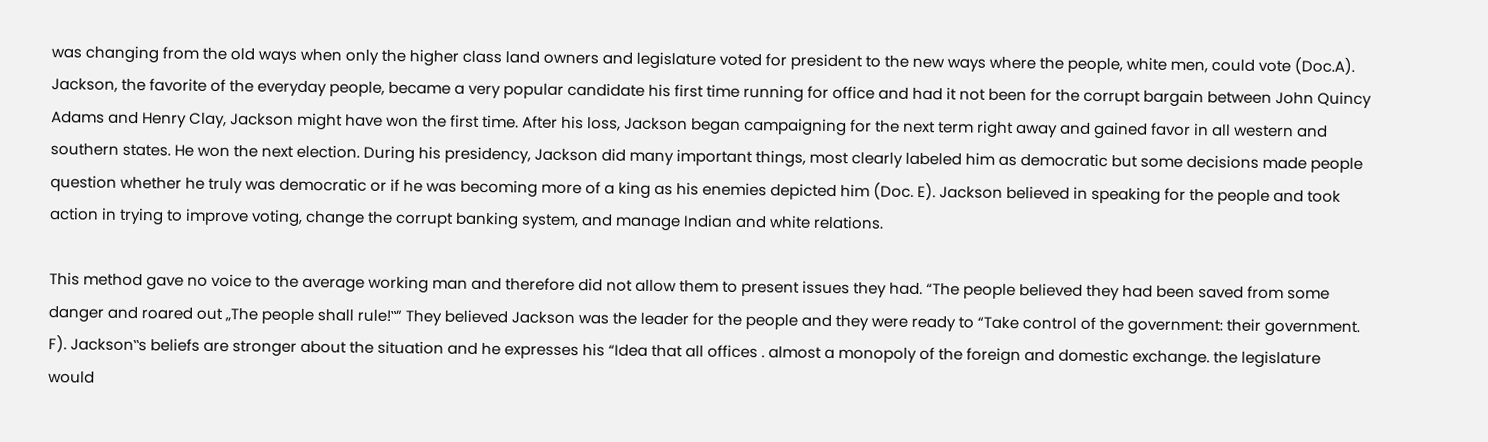was changing from the old ways when only the higher class land owners and legislature voted for president to the new ways where the people, white men, could vote (Doc.A). Jackson, the favorite of the everyday people, became a very popular candidate his first time running for office and had it not been for the corrupt bargain between John Quincy Adams and Henry Clay, Jackson might have won the first time. After his loss, Jackson began campaigning for the next term right away and gained favor in all western and southern states. He won the next election. During his presidency, Jackson did many important things, most clearly labeled him as democratic but some decisions made people question whether he truly was democratic or if he was becoming more of a king as his enemies depicted him (Doc. E). Jackson believed in speaking for the people and took action in trying to improve voting, change the corrupt banking system, and manage Indian and white relations.

This method gave no voice to the average working man and therefore did not allow them to present issues they had. “The people believed they had been saved from some danger and roared out „The people shall rule!‟” They believed Jackson was the leader for the people and they were ready to “Take control of the government: their government. F). Jackson‟s beliefs are stronger about the situation and he expresses his “Idea that all offices . almost a monopoly of the foreign and domestic exchange. the legislature would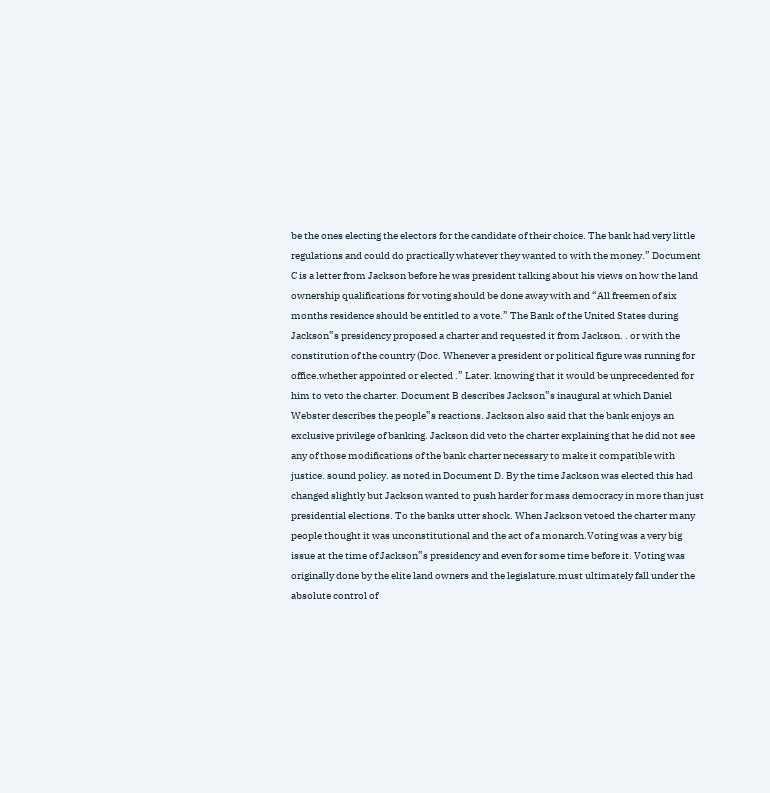be the ones electing the electors for the candidate of their choice. The bank had very little regulations and could do practically whatever they wanted to with the money.” Document C is a letter from Jackson before he was president talking about his views on how the land ownership qualifications for voting should be done away with and “All freemen of six months residence should be entitled to a vote.” The Bank of the United States during Jackson‟s presidency proposed a charter and requested it from Jackson. . or with the constitution of the country (Doc. Whenever a president or political figure was running for office.whether appointed or elected .” Later. knowing that it would be unprecedented for him to veto the charter. Document B describes Jackson‟s inaugural at which Daniel Webster describes the people‟s reactions. Jackson also said that the bank enjoys an exclusive privilege of banking. Jackson did veto the charter explaining that he did not see any of those modifications of the bank charter necessary to make it compatible with justice. sound policy. as noted in Document D. By the time Jackson was elected this had changed slightly but Jackson wanted to push harder for mass democracy in more than just presidential elections. To the banks utter shock. When Jackson vetoed the charter many people thought it was unconstitutional and the act of a monarch.Voting was a very big issue at the time of Jackson‟s presidency and even for some time before it. Voting was originally done by the elite land owners and the legislature.must ultimately fall under the absolute control of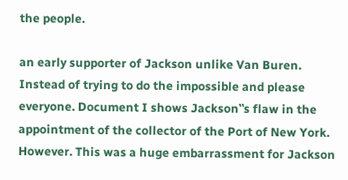the people.

an early supporter of Jackson unlike Van Buren. Instead of trying to do the impossible and please everyone. Document I shows Jackson‟s flaw in the appointment of the collector of the Port of New York. However. This was a huge embarrassment for Jackson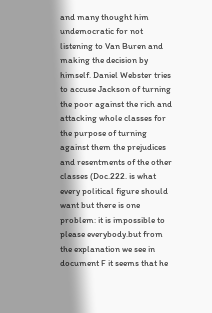and many thought him undemocratic for not listening to Van Buren and making the decision by himself. Daniel Webster tries to accuse Jackson of turning the poor against the rich and attacking whole classes for the purpose of turning against them the prejudices and resentments of the other classes (Doc.222. is what every political figure should want but there is one problem: it is impossible to please everybody.but from the explanation we see in document F it seems that he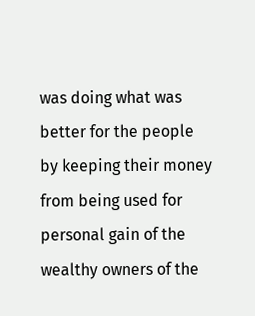was doing what was better for the people by keeping their money from being used for personal gain of the wealthy owners of the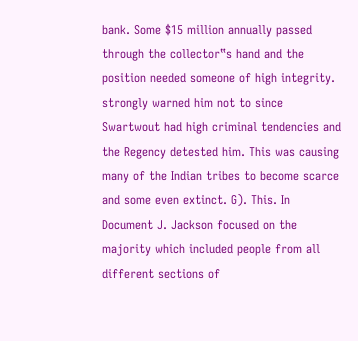bank. Some $15 million annually passed through the collector‟s hand and the position needed someone of high integrity. strongly warned him not to since Swartwout had high criminal tendencies and the Regency detested him. This was causing many of the Indian tribes to become scarce and some even extinct. G). This. In Document J. Jackson focused on the majority which included people from all different sections of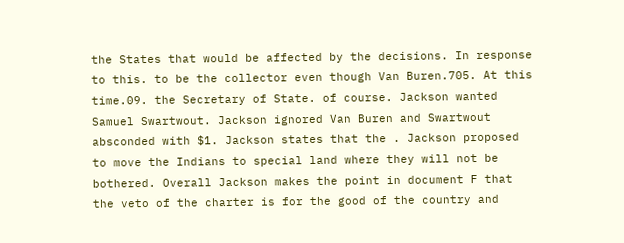the States that would be affected by the decisions. In response to this. to be the collector even though Van Buren.705. At this time.09. the Secretary of State. of course. Jackson wanted Samuel Swartwout. Jackson ignored Van Buren and Swartwout absconded with $1. Jackson states that the . Jackson proposed to move the Indians to special land where they will not be bothered. Overall Jackson makes the point in document F that the veto of the charter is for the good of the country and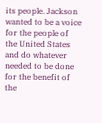its people. Jackson wanted to be a voice for the people of the United States and do whatever needed to be done for the benefit of the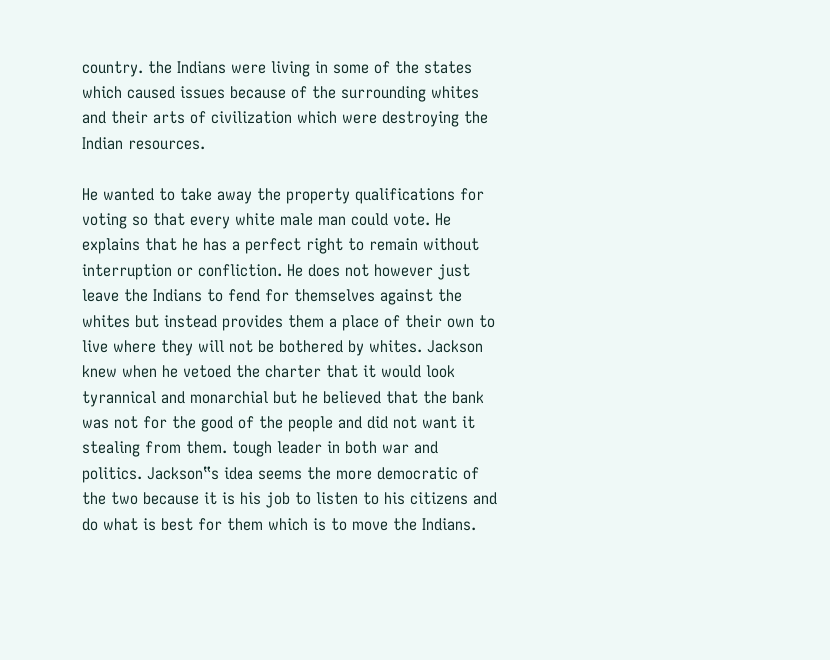country. the Indians were living in some of the states which caused issues because of the surrounding whites and their arts of civilization which were destroying the Indian resources.

He wanted to take away the property qualifications for voting so that every white male man could vote. He explains that he has a perfect right to remain without interruption or confliction. He does not however just leave the Indians to fend for themselves against the whites but instead provides them a place of their own to live where they will not be bothered by whites. Jackson knew when he vetoed the charter that it would look tyrannical and monarchial but he believed that the bank was not for the good of the people and did not want it stealing from them. tough leader in both war and politics. Jackson‟s idea seems the more democratic of the two because it is his job to listen to his citizens and do what is best for them which is to move the Indians.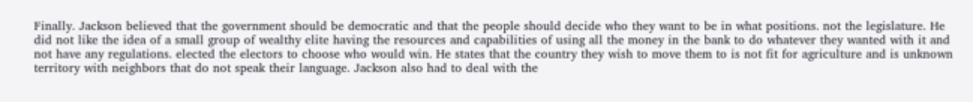Finally. Jackson believed that the government should be democratic and that the people should decide who they want to be in what positions. not the legislature. He did not like the idea of a small group of wealthy elite having the resources and capabilities of using all the money in the bank to do whatever they wanted with it and not have any regulations. elected the electors to choose who would win. He states that the country they wish to move them to is not fit for agriculture and is unknown territory with neighbors that do not speak their language. Jackson also had to deal with the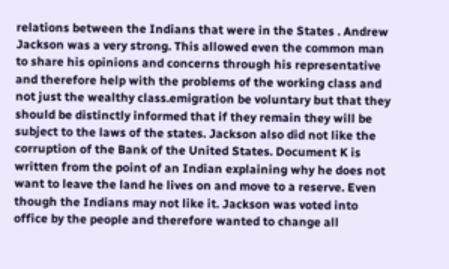relations between the Indians that were in the States . Andrew Jackson was a very strong. This allowed even the common man to share his opinions and concerns through his representative and therefore help with the problems of the working class and not just the wealthy class.emigration be voluntary but that they should be distinctly informed that if they remain they will be subject to the laws of the states. Jackson also did not like the corruption of the Bank of the United States. Document K is written from the point of an Indian explaining why he does not want to leave the land he lives on and move to a reserve. Even though the Indians may not like it. Jackson was voted into office by the people and therefore wanted to change all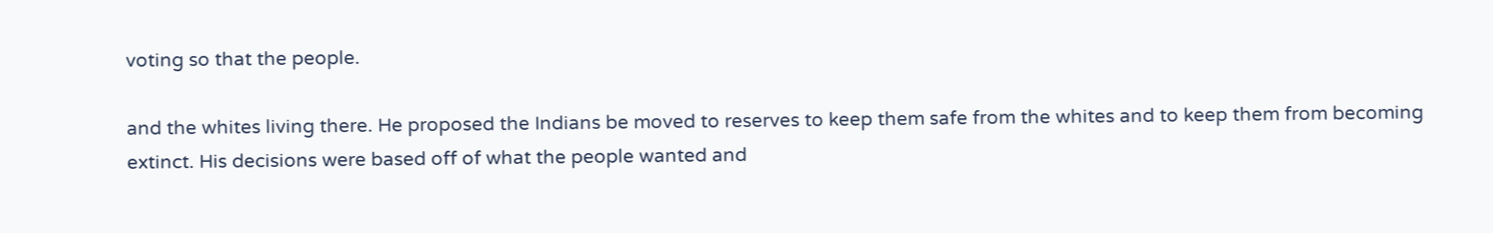voting so that the people.

and the whites living there. He proposed the Indians be moved to reserves to keep them safe from the whites and to keep them from becoming extinct. His decisions were based off of what the people wanted and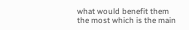what would benefit them the most which is the main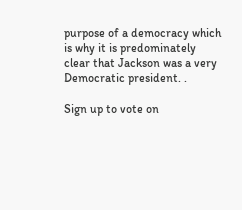purpose of a democracy which is why it is predominately clear that Jackson was a very Democratic president. .

Sign up to vote on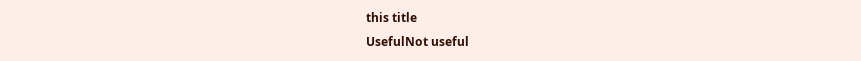this title
UsefulNot useful